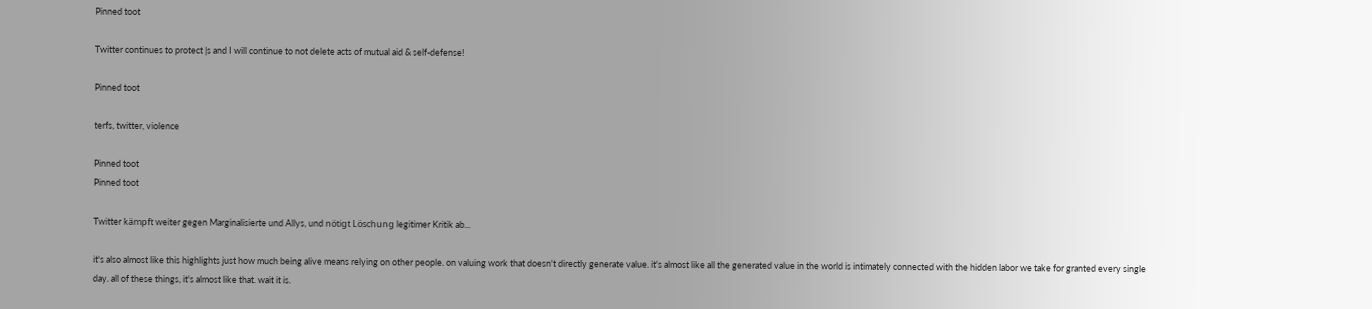Pinned toot

Twitter continues to protect |s and I will continue to not delete acts of mutual aid & self-defense!

Pinned toot

terfs, twitter, violence

Pinned toot
Pinned toot

Twitter kämpft weiter gegen Marginalisierte und Allys, und nötigt Löschung legitimer Kritik ab...

it's also almost like this highlights just how much being alive means relying on other people. on valuing work that doesn't directly generate value. it's almost like all the generated value in the world is intimately connected with the hidden labor we take for granted every single day. all of these things, it's almost like that. wait it is.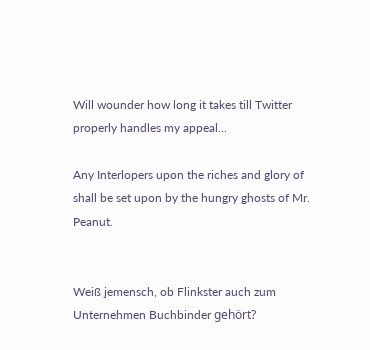Will wounder how long it takes till Twitter properly handles my appeal...

Any Interlopers upon the riches and glory of shall be set upon by the hungry ghosts of Mr. Peanut.


Weiß jemensch, ob Flinkster auch zum Unternehmen Buchbinder gehört?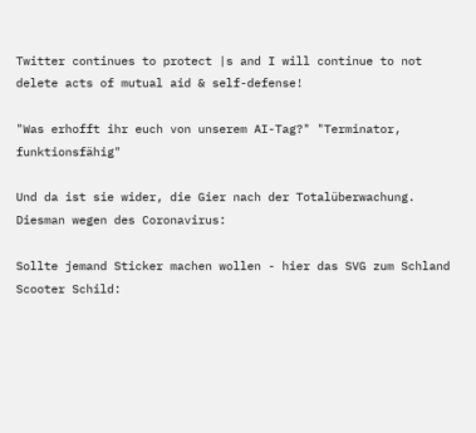Twitter continues to protect |s and I will continue to not delete acts of mutual aid & self-defense!

"Was erhofft ihr euch von unserem AI-Tag?" "Terminator, funktionsfähig"

Und da ist sie wider, die Gier nach der Totalüberwachung. Diesman wegen des Coronavirus:

Sollte jemand Sticker machen wollen - hier das SVG zum Schland Scooter Schild: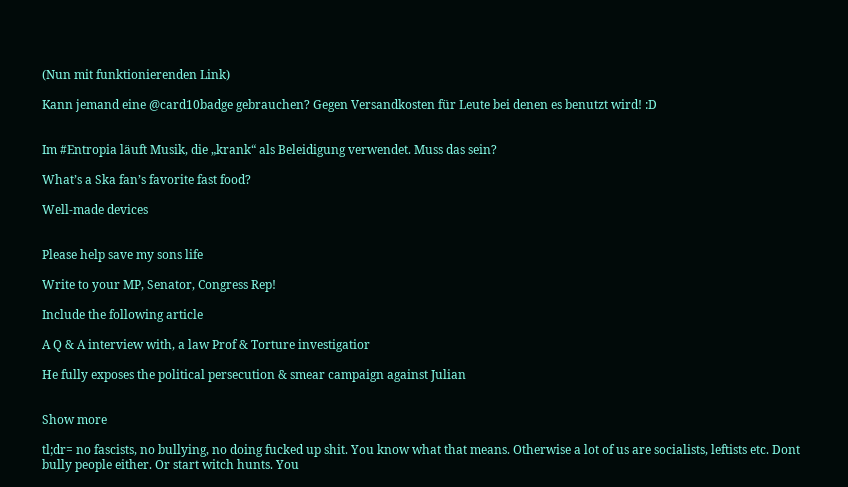(Nun mit funktionierenden Link)

Kann jemand eine @card10badge gebrauchen? Gegen Versandkosten für Leute bei denen es benutzt wird! :D


Im #Entropia läuft Musik, die „krank“ als Beleidigung verwendet. Muss das sein?

What’s a Ska fan’s favorite fast food?

Well-made devices


Please help save my sons life

Write to your MP, Senator, Congress Rep!

Include the following article

A Q & A interview with, a law Prof & Torture investigatior

He fully exposes the political persecution & smear campaign against Julian


Show more

tl;dr= no fascists, no bullying, no doing fucked up shit. You know what that means. Otherwise a lot of us are socialists, leftists etc. Dont bully people either. Or start witch hunts. You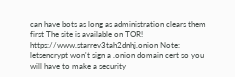can have bots as long as administration clears them first The site is available on TOR! https://www.starrev3tah2dnhj.onion Note: letsencrypt won't sign a .onion domain cert so you will have to make a security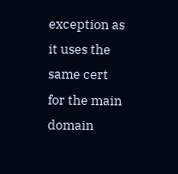exception as it uses the same cert for the main domain